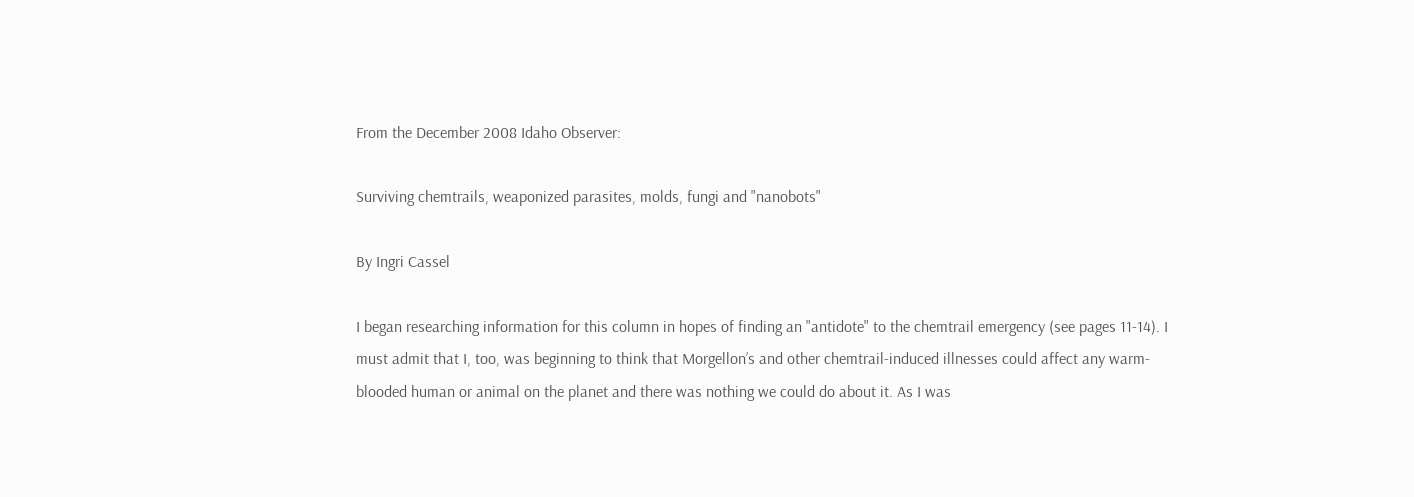From the December 2008 Idaho Observer:

Surviving chemtrails, weaponized parasites, molds, fungi and "nanobots"

By Ingri Cassel

I began researching information for this column in hopes of finding an "antidote" to the chemtrail emergency (see pages 11-14). I must admit that I, too, was beginning to think that Morgellon’s and other chemtrail-induced illnesses could affect any warm-blooded human or animal on the planet and there was nothing we could do about it. As I was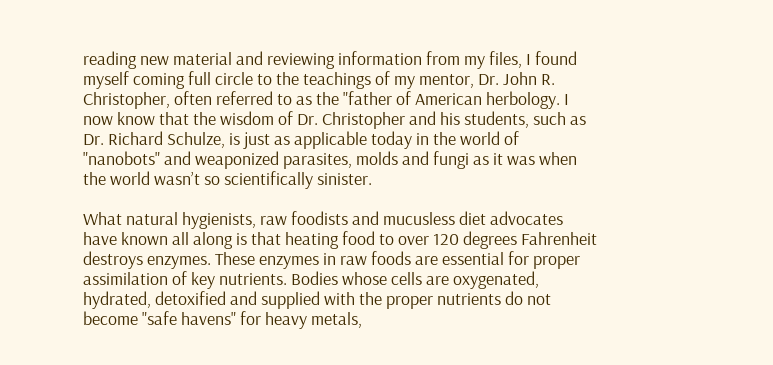reading new material and reviewing information from my files, I found myself coming full circle to the teachings of my mentor, Dr. John R. Christopher, often referred to as the "father of American herbology. I now know that the wisdom of Dr. Christopher and his students, such as Dr. Richard Schulze, is just as applicable today in the world of "nanobots" and weaponized parasites, molds and fungi as it was when the world wasn’t so scientifically sinister.

What natural hygienists, raw foodists and mucusless diet advocates have known all along is that heating food to over 120 degrees Fahrenheit destroys enzymes. These enzymes in raw foods are essential for proper assimilation of key nutrients. Bodies whose cells are oxygenated, hydrated, detoxified and supplied with the proper nutrients do not become "safe havens" for heavy metals,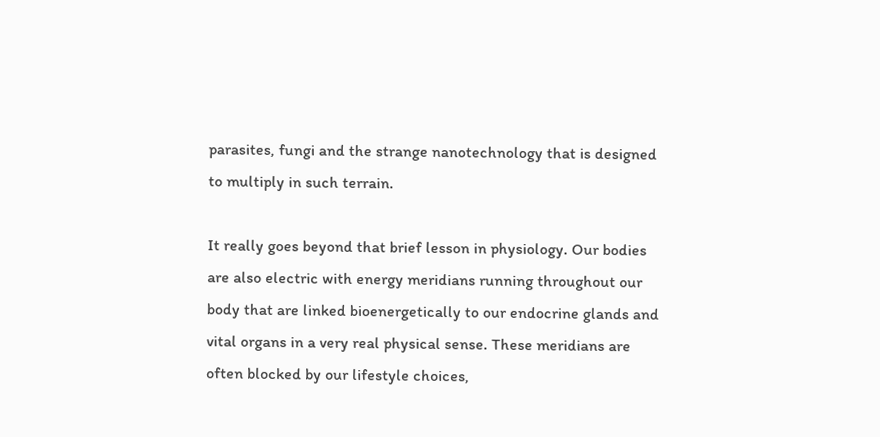parasites, fungi and the strange nanotechnology that is designed to multiply in such terrain.

It really goes beyond that brief lesson in physiology. Our bodies are also electric with energy meridians running throughout our body that are linked bioenergetically to our endocrine glands and vital organs in a very real physical sense. These meridians are often blocked by our lifestyle choices,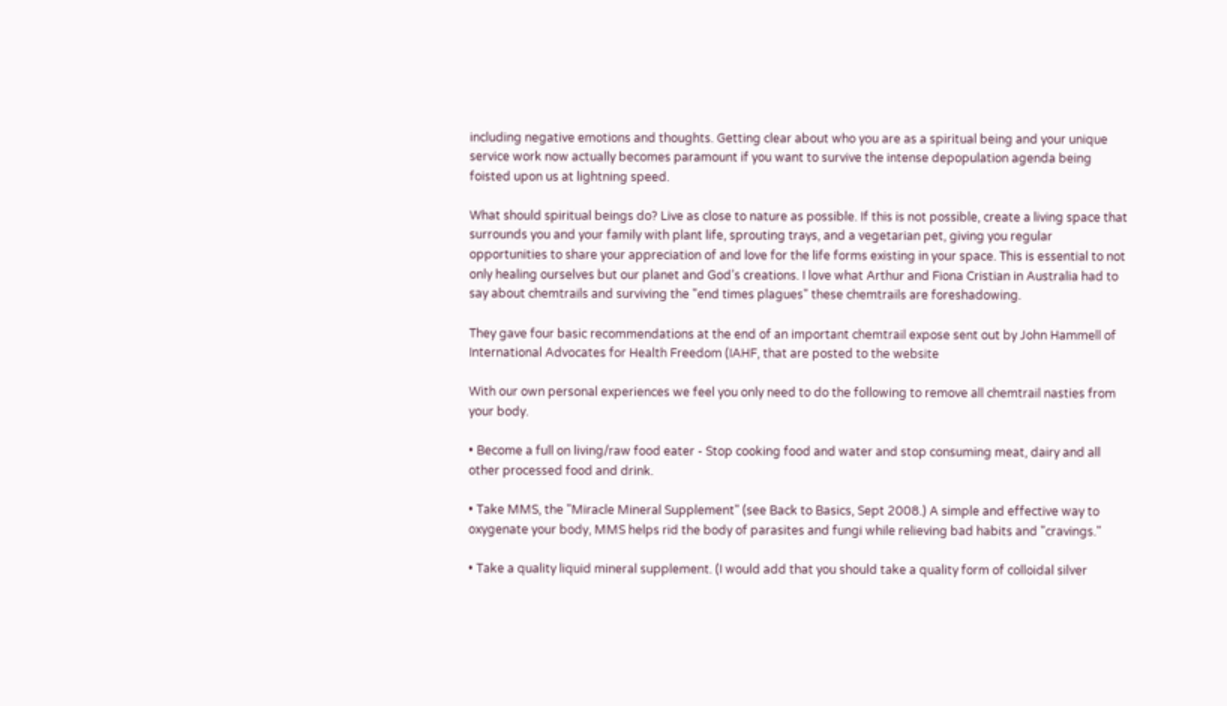including negative emotions and thoughts. Getting clear about who you are as a spiritual being and your unique service work now actually becomes paramount if you want to survive the intense depopulation agenda being foisted upon us at lightning speed.

What should spiritual beings do? Live as close to nature as possible. If this is not possible, create a living space that surrounds you and your family with plant life, sprouting trays, and a vegetarian pet, giving you regular opportunities to share your appreciation of and love for the life forms existing in your space. This is essential to not only healing ourselves but our planet and God’s creations. I love what Arthur and Fiona Cristian in Australia had to say about chemtrails and surviving the "end times plagues" these chemtrails are foreshadowing.

They gave four basic recommendations at the end of an important chemtrail expose sent out by John Hammell of International Advocates for Health Freedom (IAHF, that are posted to the website

With our own personal experiences we feel you only need to do the following to remove all chemtrail nasties from your body.

• Become a full on living/raw food eater - Stop cooking food and water and stop consuming meat, dairy and all other processed food and drink.

• Take MMS, the "Miracle Mineral Supplement" (see Back to Basics, Sept 2008.) A simple and effective way to oxygenate your body, MMS helps rid the body of parasites and fungi while relieving bad habits and "cravings."

• Take a quality liquid mineral supplement. (I would add that you should take a quality form of colloidal silver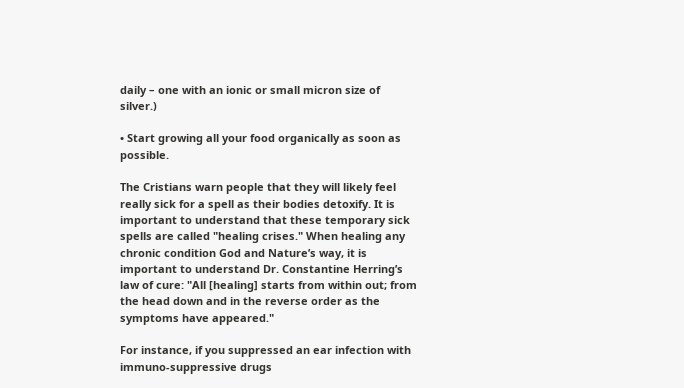daily – one with an ionic or small micron size of silver.)

• Start growing all your food organically as soon as possible.

The Cristians warn people that they will likely feel really sick for a spell as their bodies detoxify. It is important to understand that these temporary sick spells are called "healing crises." When healing any chronic condition God and Nature’s way, it is important to understand Dr. Constantine Herring’s law of cure: "All [healing] starts from within out; from the head down and in the reverse order as the symptoms have appeared."

For instance, if you suppressed an ear infection with immuno-suppressive drugs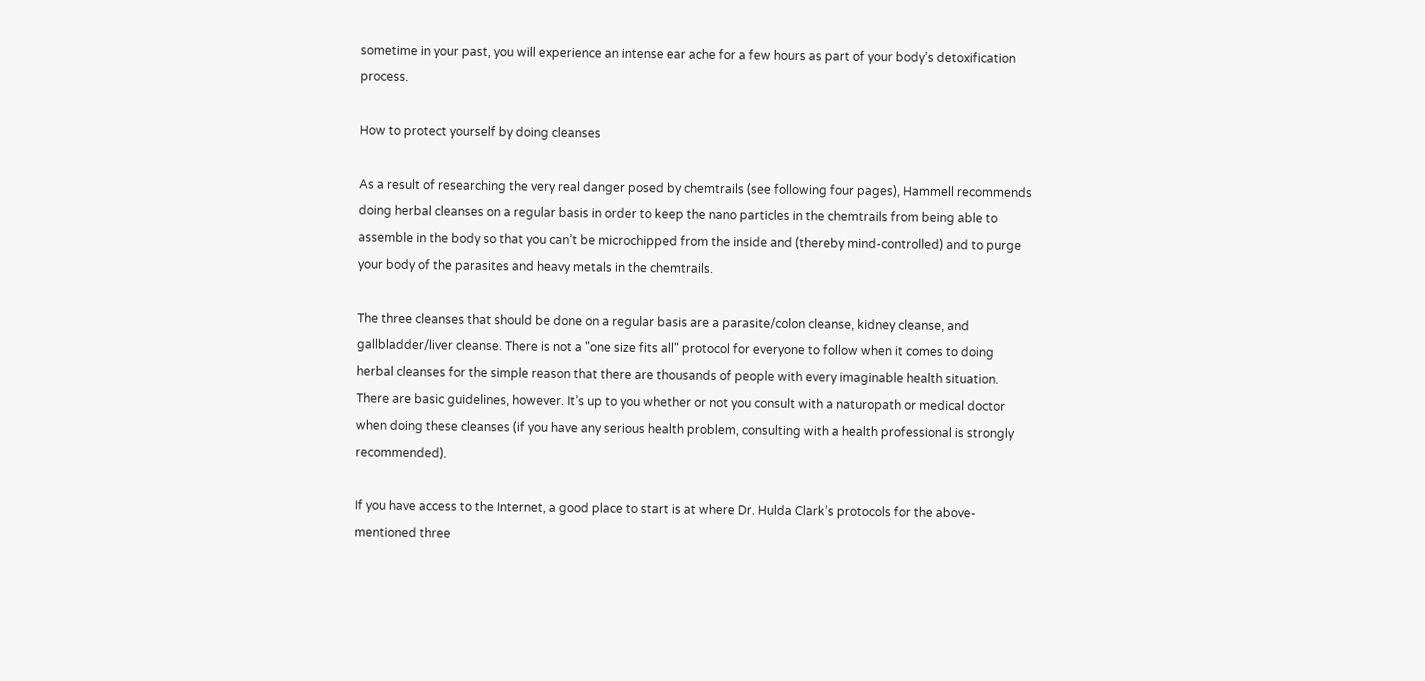sometime in your past, you will experience an intense ear ache for a few hours as part of your body’s detoxification process.

How to protect yourself by doing cleanses

As a result of researching the very real danger posed by chemtrails (see following four pages), Hammell recommends doing herbal cleanses on a regular basis in order to keep the nano particles in the chemtrails from being able to assemble in the body so that you can’t be microchipped from the inside and (thereby mind-controlled) and to purge your body of the parasites and heavy metals in the chemtrails.

The three cleanses that should be done on a regular basis are a parasite/colon cleanse, kidney cleanse, and gallbladder/liver cleanse. There is not a "one size fits all" protocol for everyone to follow when it comes to doing herbal cleanses for the simple reason that there are thousands of people with every imaginable health situation. There are basic guidelines, however. It’s up to you whether or not you consult with a naturopath or medical doctor when doing these cleanses (if you have any serious health problem, consulting with a health professional is strongly recommended).

If you have access to the Internet, a good place to start is at where Dr. Hulda Clark’s protocols for the above-mentioned three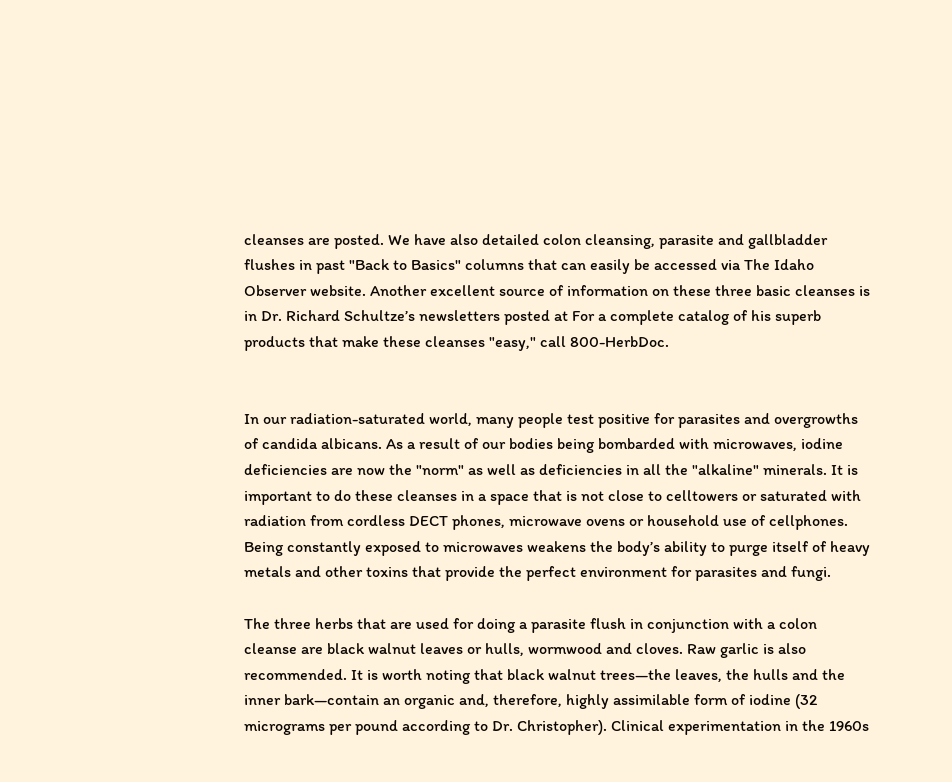cleanses are posted. We have also detailed colon cleansing, parasite and gallbladder flushes in past "Back to Basics" columns that can easily be accessed via The Idaho Observer website. Another excellent source of information on these three basic cleanses is in Dr. Richard Schultze’s newsletters posted at For a complete catalog of his superb products that make these cleanses "easy," call 800-HerbDoc.


In our radiation-saturated world, many people test positive for parasites and overgrowths of candida albicans. As a result of our bodies being bombarded with microwaves, iodine deficiencies are now the "norm" as well as deficiencies in all the "alkaline" minerals. It is important to do these cleanses in a space that is not close to celltowers or saturated with radiation from cordless DECT phones, microwave ovens or household use of cellphones. Being constantly exposed to microwaves weakens the body’s ability to purge itself of heavy metals and other toxins that provide the perfect environment for parasites and fungi.

The three herbs that are used for doing a parasite flush in conjunction with a colon cleanse are black walnut leaves or hulls, wormwood and cloves. Raw garlic is also recommended. It is worth noting that black walnut trees—the leaves, the hulls and the inner bark—contain an organic and, therefore, highly assimilable form of iodine (32 micrograms per pound according to Dr. Christopher). Clinical experimentation in the 1960s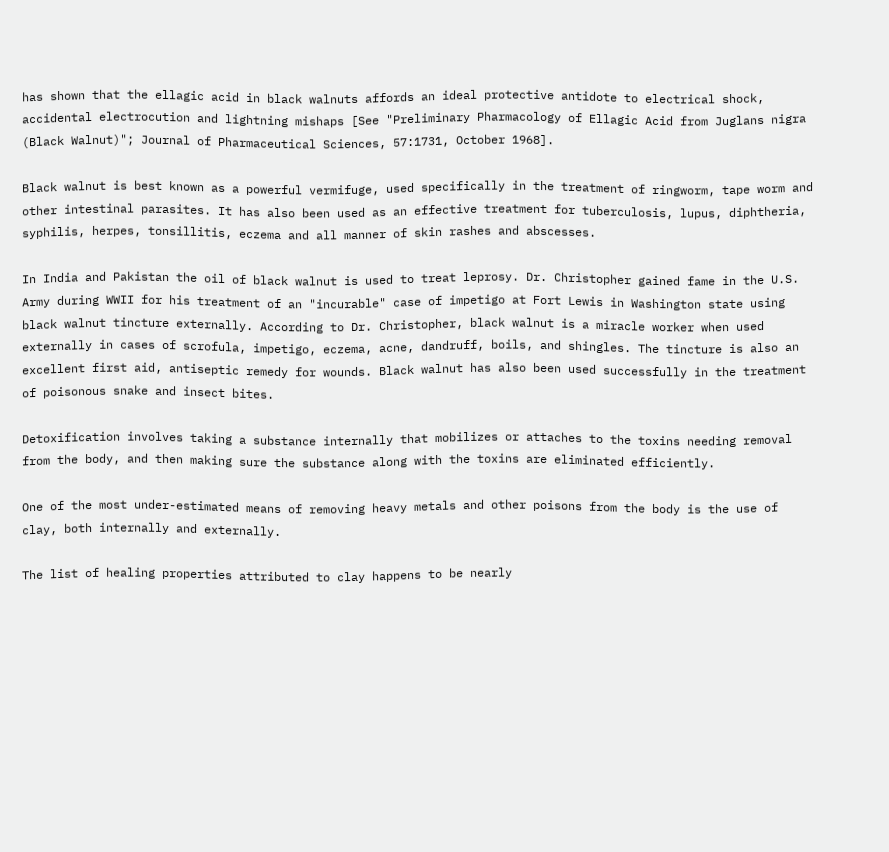has shown that the ellagic acid in black walnuts affords an ideal protective antidote to electrical shock, accidental electrocution and lightning mishaps [See "Preliminary Pharmacology of Ellagic Acid from Juglans nigra (Black Walnut)"; Journal of Pharmaceutical Sciences, 57:1731, October 1968].

Black walnut is best known as a powerful vermifuge, used specifically in the treatment of ringworm, tape worm and other intestinal parasites. It has also been used as an effective treatment for tuberculosis, lupus, diphtheria, syphilis, herpes, tonsillitis, eczema and all manner of skin rashes and abscesses.

In India and Pakistan the oil of black walnut is used to treat leprosy. Dr. Christopher gained fame in the U.S. Army during WWII for his treatment of an "incurable" case of impetigo at Fort Lewis in Washington state using black walnut tincture externally. According to Dr. Christopher, black walnut is a miracle worker when used externally in cases of scrofula, impetigo, eczema, acne, dandruff, boils, and shingles. The tincture is also an excellent first aid, antiseptic remedy for wounds. Black walnut has also been used successfully in the treatment of poisonous snake and insect bites.

Detoxification involves taking a substance internally that mobilizes or attaches to the toxins needing removal from the body, and then making sure the substance along with the toxins are eliminated efficiently.

One of the most under-estimated means of removing heavy metals and other poisons from the body is the use of clay, both internally and externally.

The list of healing properties attributed to clay happens to be nearly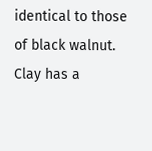identical to those of black walnut. Clay has a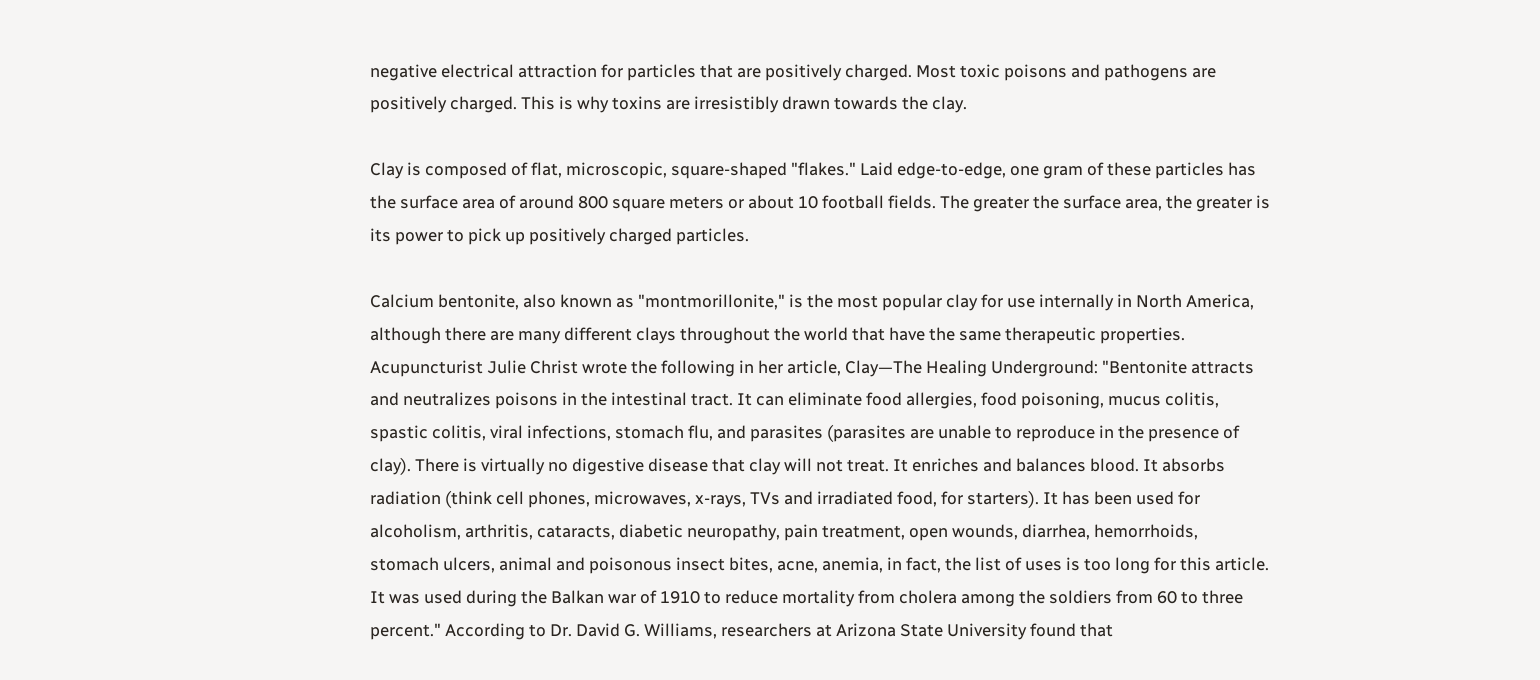negative electrical attraction for particles that are positively charged. Most toxic poisons and pathogens are positively charged. This is why toxins are irresistibly drawn towards the clay.

Clay is composed of flat, microscopic, square-shaped "flakes." Laid edge-to-edge, one gram of these particles has the surface area of around 800 square meters or about 10 football fields. The greater the surface area, the greater is its power to pick up positively charged particles.

Calcium bentonite, also known as "montmorillonite," is the most popular clay for use internally in North America, although there are many different clays throughout the world that have the same therapeutic properties. Acupuncturist Julie Christ wrote the following in her article, Clay—The Healing Underground: "Bentonite attracts and neutralizes poisons in the intestinal tract. It can eliminate food allergies, food poisoning, mucus colitis, spastic colitis, viral infections, stomach flu, and parasites (parasites are unable to reproduce in the presence of clay). There is virtually no digestive disease that clay will not treat. It enriches and balances blood. It absorbs radiation (think cell phones, microwaves, x-rays, TVs and irradiated food, for starters). It has been used for alcoholism, arthritis, cataracts, diabetic neuropathy, pain treatment, open wounds, diarrhea, hemorrhoids, stomach ulcers, animal and poisonous insect bites, acne, anemia, in fact, the list of uses is too long for this article. It was used during the Balkan war of 1910 to reduce mortality from cholera among the soldiers from 60 to three percent." According to Dr. David G. Williams, researchers at Arizona State University found that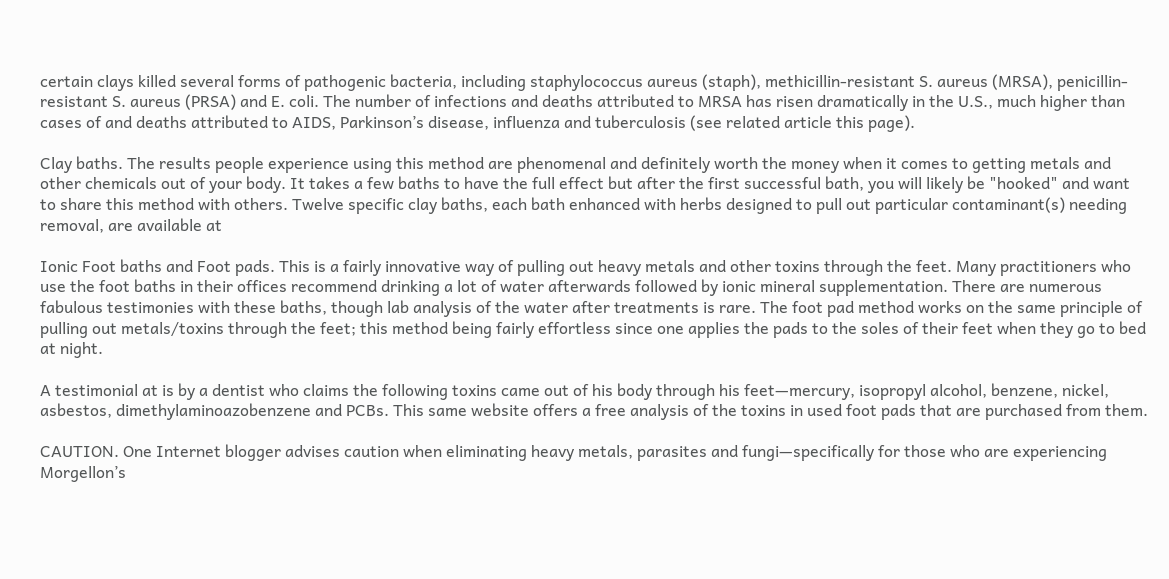certain clays killed several forms of pathogenic bacteria, including staphylococcus aureus (staph), methicillin-resistant S. aureus (MRSA), penicillin-resistant S. aureus (PRSA) and E. coli. The number of infections and deaths attributed to MRSA has risen dramatically in the U.S., much higher than cases of and deaths attributed to AIDS, Parkinson’s disease, influenza and tuberculosis (see related article this page).

Clay baths. The results people experience using this method are phenomenal and definitely worth the money when it comes to getting metals and other chemicals out of your body. It takes a few baths to have the full effect but after the first successful bath, you will likely be "hooked" and want to share this method with others. Twelve specific clay baths, each bath enhanced with herbs designed to pull out particular contaminant(s) needing removal, are available at

Ionic Foot baths and Foot pads. This is a fairly innovative way of pulling out heavy metals and other toxins through the feet. Many practitioners who use the foot baths in their offices recommend drinking a lot of water afterwards followed by ionic mineral supplementation. There are numerous fabulous testimonies with these baths, though lab analysis of the water after treatments is rare. The foot pad method works on the same principle of pulling out metals/toxins through the feet; this method being fairly effortless since one applies the pads to the soles of their feet when they go to bed at night.

A testimonial at is by a dentist who claims the following toxins came out of his body through his feet—mercury, isopropyl alcohol, benzene, nickel, asbestos, dimethylaminoazobenzene and PCBs. This same website offers a free analysis of the toxins in used foot pads that are purchased from them.

CAUTION. One Internet blogger advises caution when eliminating heavy metals, parasites and fungi—specifically for those who are experiencing Morgellon’s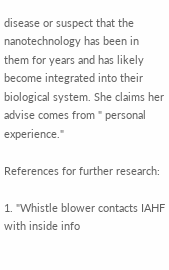disease or suspect that the nanotechnology has been in them for years and has likely become integrated into their biological system. She claims her advise comes from " personal experience."

References for further research:

1. "Whistle blower contacts IAHF with inside info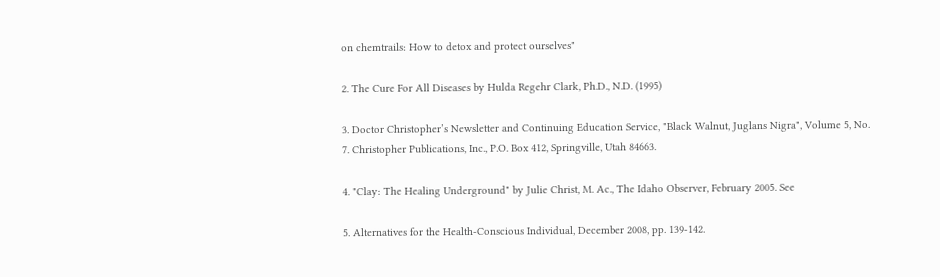on chemtrails: How to detox and protect ourselves"

2. The Cure For All Diseases by Hulda Regehr Clark, Ph.D., N.D. (1995)

3. Doctor Christopher’s Newsletter and Continuing Education Service, "Black Walnut, Juglans Nigra", Volume 5, No. 7. Christopher Publications, Inc., P.O. Box 412, Springville, Utah 84663.

4. "Clay: The Healing Underground" by Julie Christ, M. Ac., The Idaho Observer, February 2005. See

5. Alternatives for the Health-Conscious Individual, December 2008, pp. 139-142.